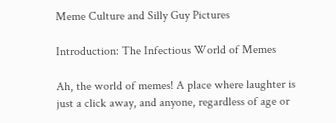Meme Culture and Silly Guy Pictures

Introduction: The Infectious World of Memes

Ah, the world of memes! A place where laughter is just a click away, and anyone, regardless of age or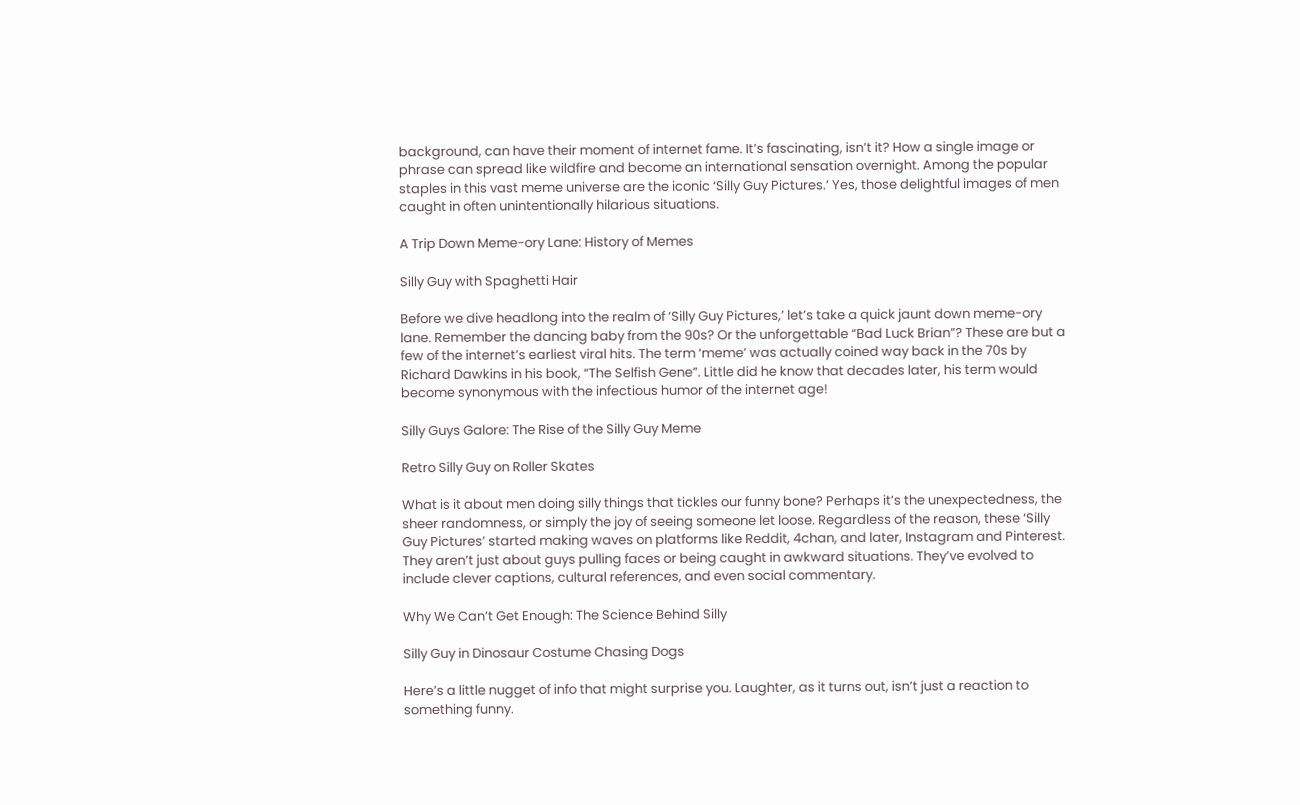background, can have their moment of internet fame. It’s fascinating, isn’t it? How a single image or phrase can spread like wildfire and become an international sensation overnight. Among the popular staples in this vast meme universe are the iconic ‘Silly Guy Pictures.’ Yes, those delightful images of men caught in often unintentionally hilarious situations.

A Trip Down Meme-ory Lane: History of Memes

Silly Guy with Spaghetti Hair

Before we dive headlong into the realm of ‘Silly Guy Pictures,’ let’s take a quick jaunt down meme-ory lane. Remember the dancing baby from the 90s? Or the unforgettable “Bad Luck Brian”? These are but a few of the internet’s earliest viral hits. The term ‘meme’ was actually coined way back in the 70s by Richard Dawkins in his book, “The Selfish Gene”. Little did he know that decades later, his term would become synonymous with the infectious humor of the internet age!

Silly Guys Galore: The Rise of the Silly Guy Meme

Retro Silly Guy on Roller Skates

What is it about men doing silly things that tickles our funny bone? Perhaps it’s the unexpectedness, the sheer randomness, or simply the joy of seeing someone let loose. Regardless of the reason, these ‘Silly Guy Pictures’ started making waves on platforms like Reddit, 4chan, and later, Instagram and Pinterest. They aren’t just about guys pulling faces or being caught in awkward situations. They’ve evolved to include clever captions, cultural references, and even social commentary.

Why We Can’t Get Enough: The Science Behind Silly

Silly Guy in Dinosaur Costume Chasing Dogs

Here’s a little nugget of info that might surprise you. Laughter, as it turns out, isn’t just a reaction to something funny.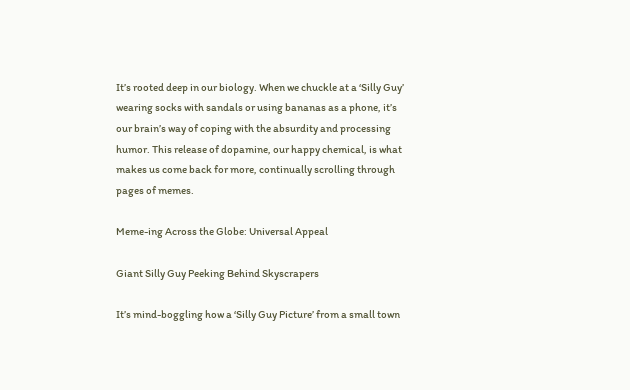It’s rooted deep in our biology. When we chuckle at a ‘Silly Guy’ wearing socks with sandals or using bananas as a phone, it’s our brain’s way of coping with the absurdity and processing humor. This release of dopamine, our happy chemical, is what makes us come back for more, continually scrolling through pages of memes.

Meme-ing Across the Globe: Universal Appeal

Giant Silly Guy Peeking Behind Skyscrapers

It’s mind-boggling how a ‘Silly Guy Picture’ from a small town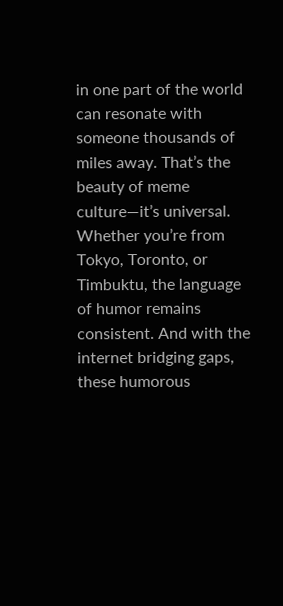in one part of the world can resonate with someone thousands of miles away. That’s the beauty of meme culture—it’s universal. Whether you’re from Tokyo, Toronto, or Timbuktu, the language of humor remains consistent. And with the internet bridging gaps, these humorous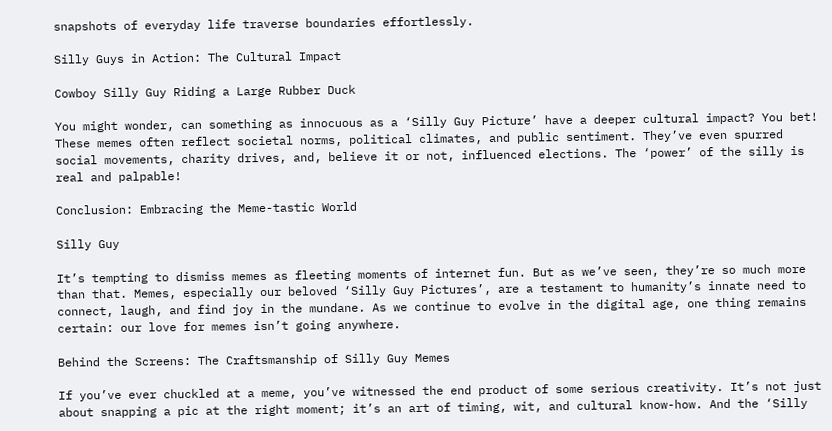snapshots of everyday life traverse boundaries effortlessly.

Silly Guys in Action: The Cultural Impact

Cowboy Silly Guy Riding a Large Rubber Duck

You might wonder, can something as innocuous as a ‘Silly Guy Picture’ have a deeper cultural impact? You bet! These memes often reflect societal norms, political climates, and public sentiment. They’ve even spurred social movements, charity drives, and, believe it or not, influenced elections. The ‘power’ of the silly is real and palpable!

Conclusion: Embracing the Meme-tastic World

Silly Guy

It’s tempting to dismiss memes as fleeting moments of internet fun. But as we’ve seen, they’re so much more than that. Memes, especially our beloved ‘Silly Guy Pictures’, are a testament to humanity’s innate need to connect, laugh, and find joy in the mundane. As we continue to evolve in the digital age, one thing remains certain: our love for memes isn’t going anywhere.

Behind the Screens: The Craftsmanship of Silly Guy Memes

If you’ve ever chuckled at a meme, you’ve witnessed the end product of some serious creativity. It’s not just about snapping a pic at the right moment; it’s an art of timing, wit, and cultural know-how. And the ‘Silly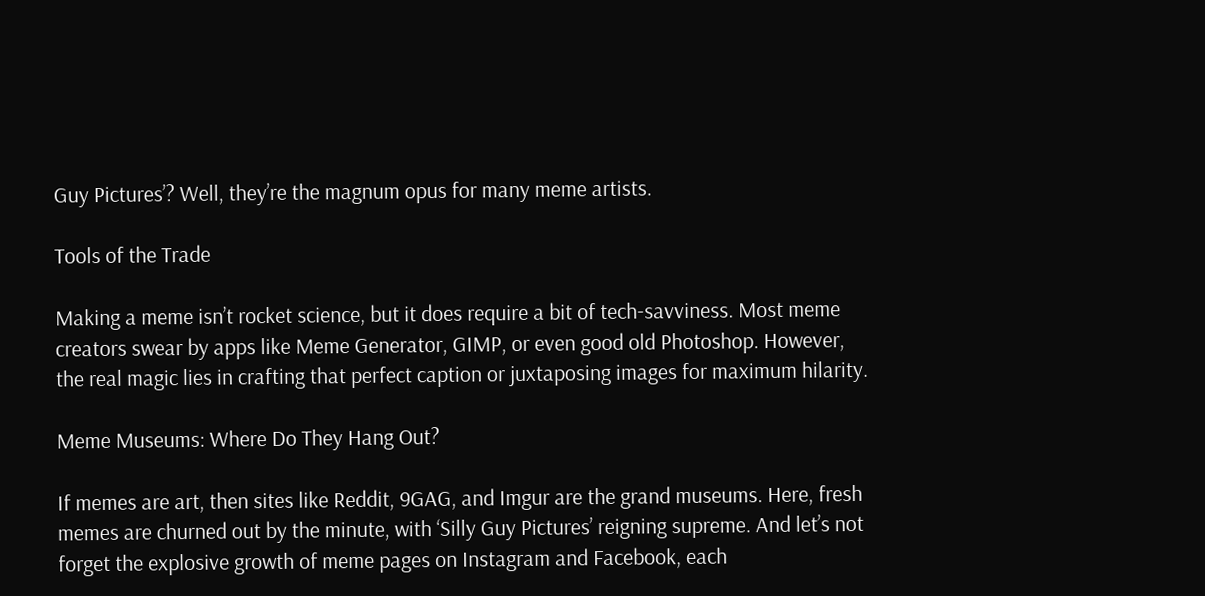Guy Pictures’? Well, they’re the magnum opus for many meme artists.

Tools of the Trade

Making a meme isn’t rocket science, but it does require a bit of tech-savviness. Most meme creators swear by apps like Meme Generator, GIMP, or even good old Photoshop. However, the real magic lies in crafting that perfect caption or juxtaposing images for maximum hilarity.

Meme Museums: Where Do They Hang Out?

If memes are art, then sites like Reddit, 9GAG, and Imgur are the grand museums. Here, fresh memes are churned out by the minute, with ‘Silly Guy Pictures’ reigning supreme. And let’s not forget the explosive growth of meme pages on Instagram and Facebook, each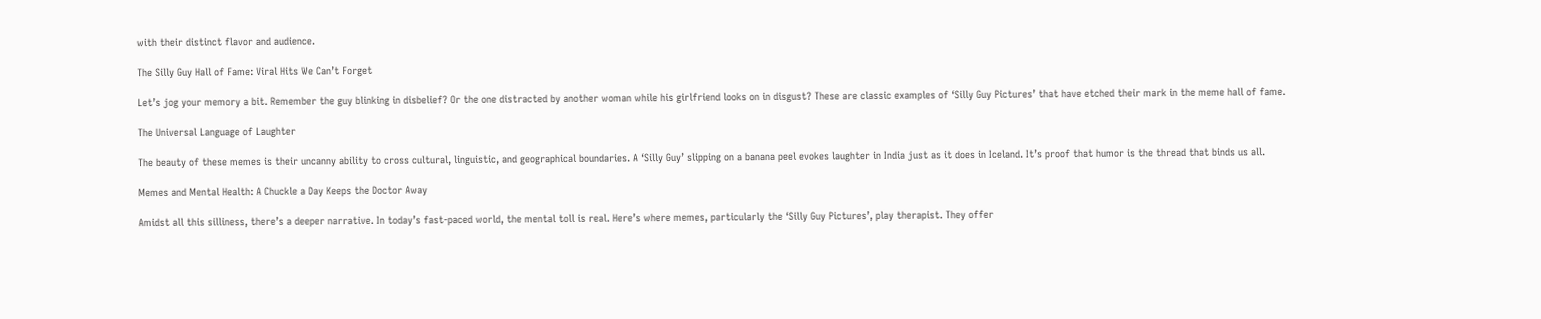with their distinct flavor and audience.

The Silly Guy Hall of Fame: Viral Hits We Can’t Forget

Let’s jog your memory a bit. Remember the guy blinking in disbelief? Or the one distracted by another woman while his girlfriend looks on in disgust? These are classic examples of ‘Silly Guy Pictures’ that have etched their mark in the meme hall of fame.

The Universal Language of Laughter

The beauty of these memes is their uncanny ability to cross cultural, linguistic, and geographical boundaries. A ‘Silly Guy’ slipping on a banana peel evokes laughter in India just as it does in Iceland. It’s proof that humor is the thread that binds us all.

Memes and Mental Health: A Chuckle a Day Keeps the Doctor Away

Amidst all this silliness, there’s a deeper narrative. In today’s fast-paced world, the mental toll is real. Here’s where memes, particularly the ‘Silly Guy Pictures’, play therapist. They offer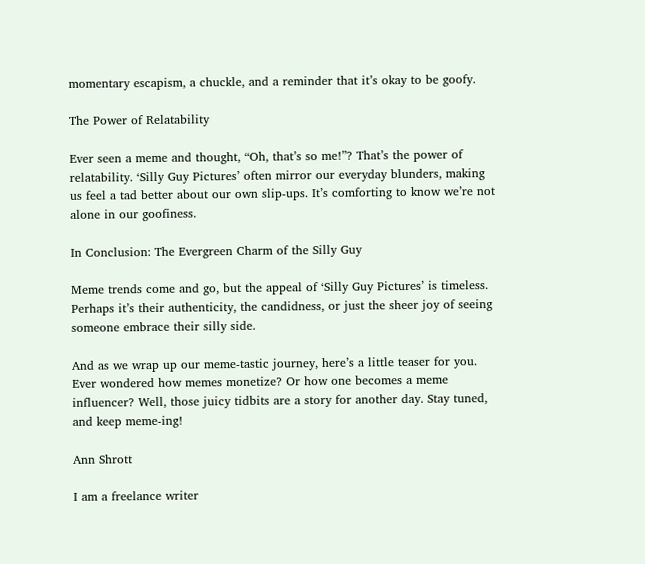momentary escapism, a chuckle, and a reminder that it’s okay to be goofy.

The Power of Relatability

Ever seen a meme and thought, “Oh, that’s so me!”? That’s the power of relatability. ‘Silly Guy Pictures’ often mirror our everyday blunders, making us feel a tad better about our own slip-ups. It’s comforting to know we’re not alone in our goofiness.

In Conclusion: The Evergreen Charm of the Silly Guy

Meme trends come and go, but the appeal of ‘Silly Guy Pictures’ is timeless. Perhaps it’s their authenticity, the candidness, or just the sheer joy of seeing someone embrace their silly side.

And as we wrap up our meme-tastic journey, here’s a little teaser for you. Ever wondered how memes monetize? Or how one becomes a meme influencer? Well, those juicy tidbits are a story for another day. Stay tuned, and keep meme-ing!

Ann Shrott

I am a freelance writer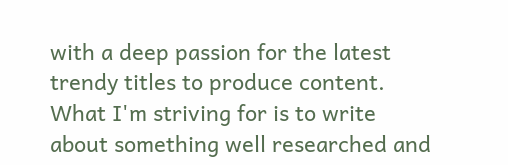with a deep passion for the latest trendy titles to produce content. What I'm striving for is to write about something well researched and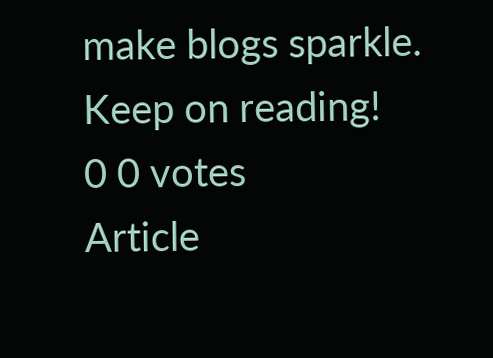make blogs sparkle. Keep on reading!
0 0 votes
Article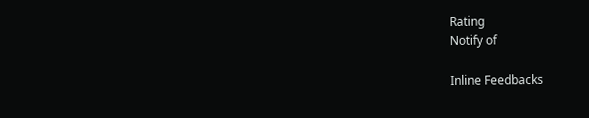Rating
Notify of

Inline Feedbacks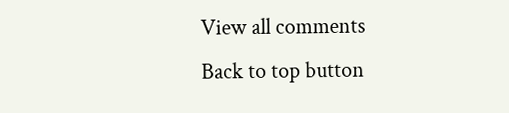View all comments
Back to top button